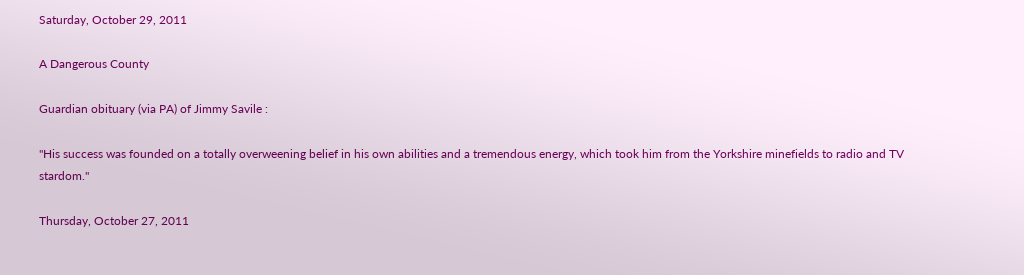Saturday, October 29, 2011

A Dangerous County

Guardian obituary (via PA) of Jimmy Savile :

"His success was founded on a totally overweening belief in his own abilities and a tremendous energy, which took him from the Yorkshire minefields to radio and TV stardom."

Thursday, October 27, 2011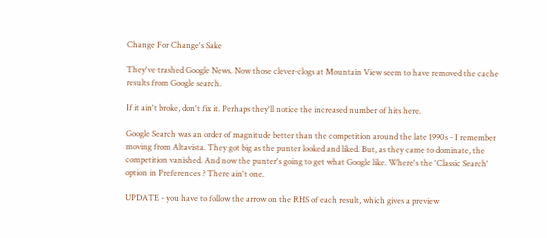Change For Change's Sake

They've trashed Google News. Now those clever-clogs at Mountain View seem to have removed the cache results from Google search.

If it ain't broke, don't fix it. Perhaps they'll notice the increased number of hits here.

Google Search was an order of magnitude better than the competition around the late 1990s - I remember moving from Altavista. They got big as the punter looked and liked. But, as they came to dominate, the competition vanished. And now the punter's going to get what Google like. Where's the 'Classic Search' option in Preferences ? There ain't one.

UPDATE - you have to follow the arrow on the RHS of each result, which gives a preview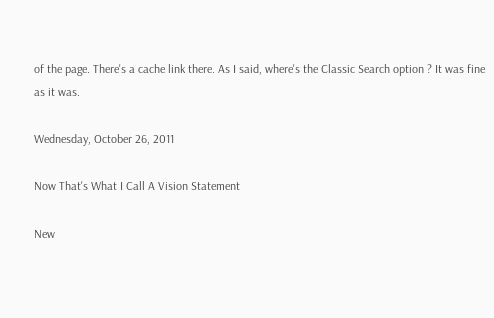of the page. There's a cache link there. As I said, where's the Classic Search option ? It was fine as it was.

Wednesday, October 26, 2011

Now That's What I Call A Vision Statement

New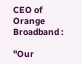CEO of Orange Broadband :

"Our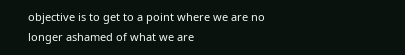objective is to get to a point where we are no longer ashamed of what we are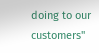doing to our customers"